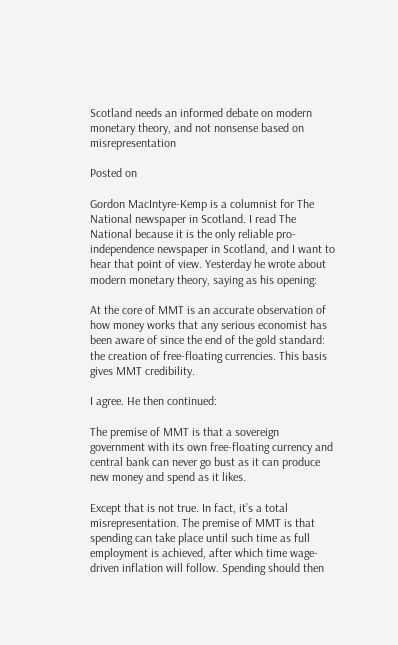Scotland needs an informed debate on modern monetary theory, and not nonsense based on misrepresentation

Posted on

Gordon MacIntyre-Kemp is a columnist for The National newspaper in Scotland. I read The National because it is the only reliable pro-independence newspaper in Scotland, and I want to hear that point of view. Yesterday he wrote about modern monetary theory, saying as his opening:

At the core of MMT is an accurate observation of how money works that any serious economist has been aware of since the end of the gold standard: the creation of free-floating currencies. This basis gives MMT credibility.

I agree. He then continued:

The premise of MMT is that a sovereign government with its own free-floating currency and central bank can never go bust as it can produce new money and spend as it likes.

Except that is not true. In fact, it’s a total misrepresentation. The premise of MMT is that spending can take place until such time as full employment is achieved, after which time wage-driven inflation will follow. Spending should then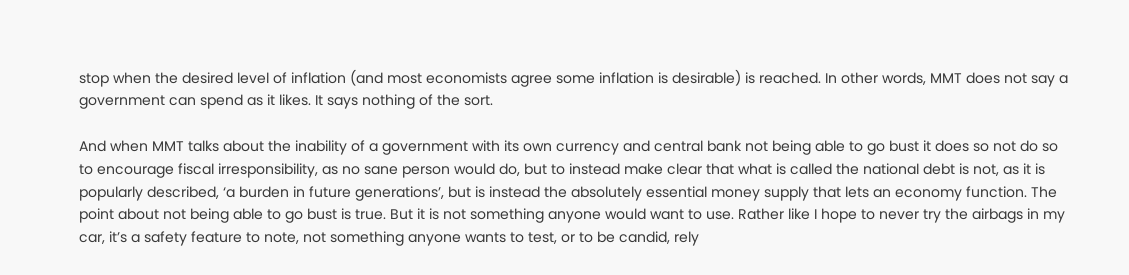stop when the desired level of inflation (and most economists agree some inflation is desirable) is reached. In other words, MMT does not say a government can spend as it likes. It says nothing of the sort.

And when MMT talks about the inability of a government with its own currency and central bank not being able to go bust it does so not do so to encourage fiscal irresponsibility, as no sane person would do, but to instead make clear that what is called the national debt is not, as it is popularly described, ‘a burden in future generations’, but is instead the absolutely essential money supply that lets an economy function. The point about not being able to go bust is true. But it is not something anyone would want to use. Rather like I hope to never try the airbags in my car, it’s a safety feature to note, not something anyone wants to test, or to be candid, rely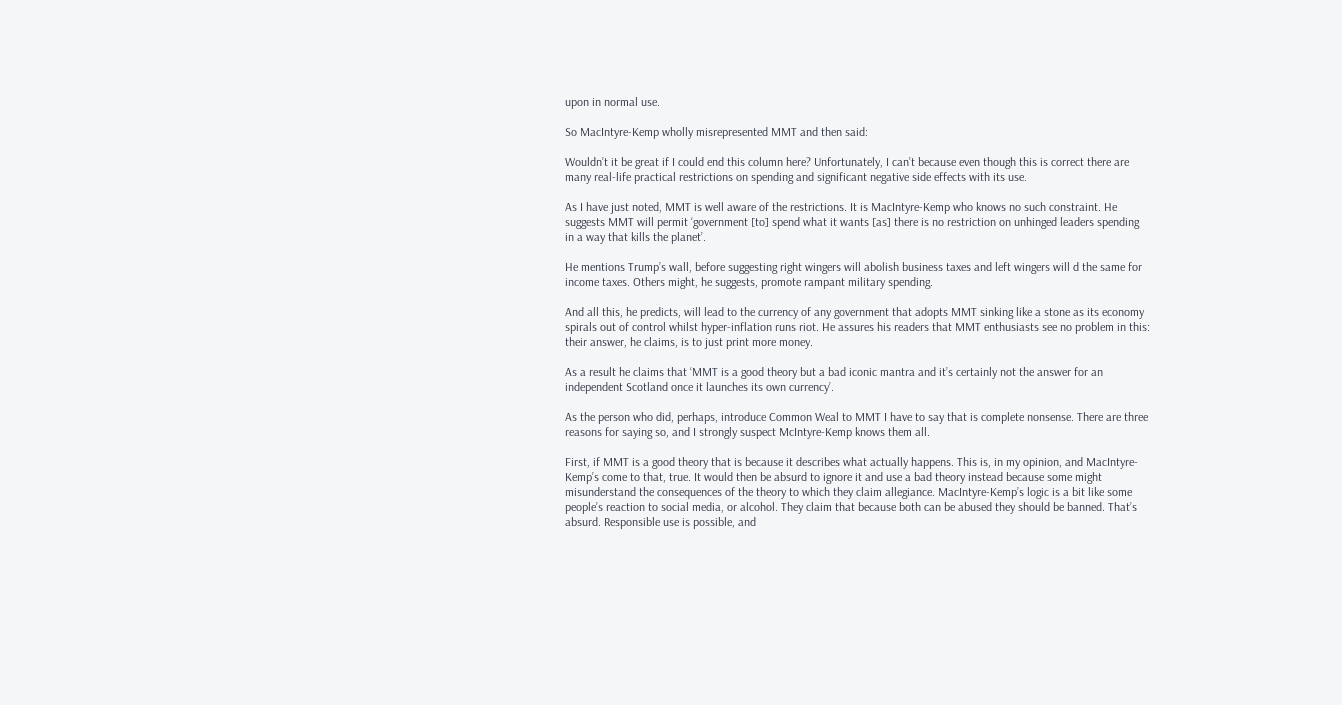upon in normal use.

So MacIntyre-Kemp wholly misrepresented MMT and then said:

Wouldn’t it be great if I could end this column here? Unfortunately, I can’t because even though this is correct there are many real-life practical restrictions on spending and significant negative side effects with its use.

As I have just noted, MMT is well aware of the restrictions. It is MacIntyre-Kemp who knows no such constraint. He suggests MMT will permit ‘government [to] spend what it wants [as] there is no restriction on unhinged leaders spending in a way that kills the planet’.

He mentions Trump’s wall, before suggesting right wingers will abolish business taxes and left wingers will d the same for income taxes. Others might, he suggests, promote rampant military spending.

And all this, he predicts, will lead to the currency of any government that adopts MMT sinking like a stone as its economy spirals out of control whilst hyper-inflation runs riot. He assures his readers that MMT enthusiasts see no problem in this: their answer, he claims, is to just print more money.

As a result he claims that ‘MMT is a good theory but a bad iconic mantra and it’s certainly not the answer for an independent Scotland once it launches its own currency’.

As the person who did, perhaps, introduce Common Weal to MMT I have to say that is complete nonsense. There are three reasons for saying so, and I strongly suspect McIntyre-Kemp knows them all.

First, if MMT is a good theory that is because it describes what actually happens. This is, in my opinion, and MacIntyre-Kemp’s come to that, true. It would then be absurd to ignore it and use a bad theory instead because some might misunderstand the consequences of the theory to which they claim allegiance. MacIntyre-Kemp’s logic is a bit like some people’s reaction to social media, or alcohol. They claim that because both can be abused they should be banned. That’s absurd. Responsible use is possible, and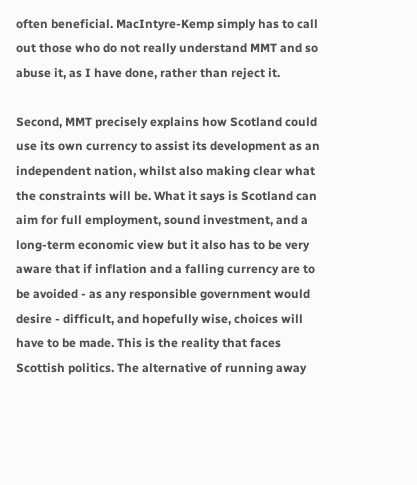often beneficial. MacIntyre-Kemp simply has to call out those who do not really understand MMT and so abuse it, as I have done, rather than reject it.

Second, MMT precisely explains how Scotland could use its own currency to assist its development as an independent nation, whilst also making clear what the constraints will be. What it says is Scotland can aim for full employment, sound investment, and a long-term economic view but it also has to be very aware that if inflation and a falling currency are to be avoided - as any responsible government would desire - difficult, and hopefully wise, choices will have to be made. This is the reality that faces Scottish politics. The alternative of running away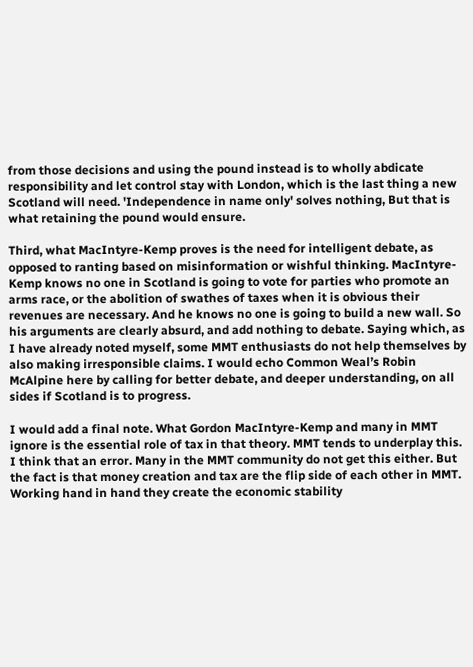from those decisions and using the pound instead is to wholly abdicate responsibility and let control stay with London, which is the last thing a new Scotland will need. 'Independence in name only' solves nothing, But that is what retaining the pound would ensure.

Third, what MacIntyre-Kemp proves is the need for intelligent debate, as opposed to ranting based on misinformation or wishful thinking. MacIntyre-Kemp knows no one in Scotland is going to vote for parties who promote an arms race, or the abolition of swathes of taxes when it is obvious their revenues are necessary. And he knows no one is going to build a new wall. So his arguments are clearly absurd, and add nothing to debate. Saying which, as I have already noted myself, some MMT enthusiasts do not help themselves by also making irresponsible claims. I would echo Common Weal’s Robin McAlpine here by calling for better debate, and deeper understanding, on all sides if Scotland is to progress.

I would add a final note. What Gordon MacIntyre-Kemp and many in MMT ignore is the essential role of tax in that theory. MMT tends to underplay this. I think that an error. Many in the MMT community do not get this either. But the fact is that money creation and tax are the flip side of each other in MMT. Working hand in hand they create the economic stability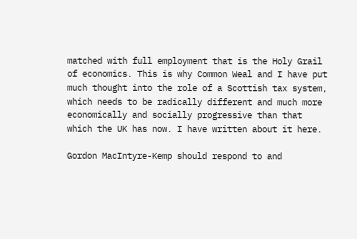matched with full employment that is the Holy Grail of economics. This is why Common Weal and I have put much thought into the role of a Scottish tax system, which needs to be radically different and much more economically and socially progressive than that which the UK has now. I have written about it here.

Gordon MacIntyre-Kemp should respond to and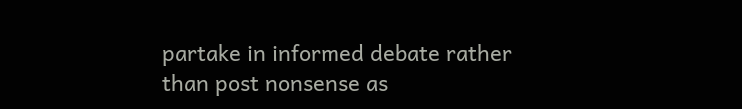partake in informed debate rather than post nonsense as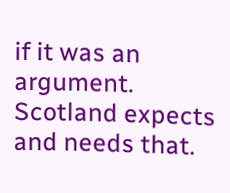if it was an argument. Scotland expects and needs that.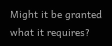Might it be granted what it requires?